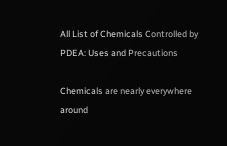All List of Chemicals Controlled by PDEA: Uses and Precautions

Chemicals are nearly everywhere around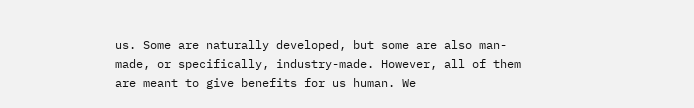us. Some are naturally developed, but some are also man-made, or specifically, industry-made. However, all of them are meant to give benefits for us human. We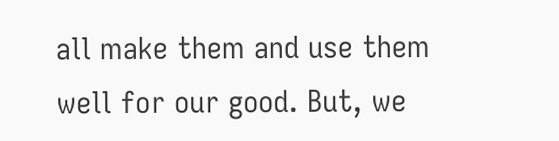all make them and use them well for our good. But, we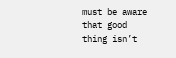must be aware that good thing isn’t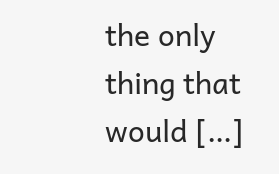the only thing that would […]